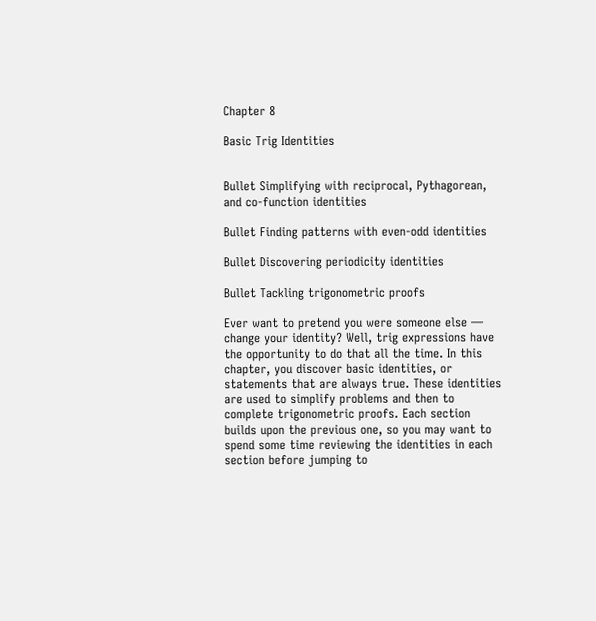Chapter 8

Basic Trig Identities


Bullet Simplifying with reciprocal, Pythagorean, and co-function identities

Bullet Finding patterns with even-odd identities

Bullet Discovering periodicity identities

Bullet Tackling trigonometric proofs

Ever want to pretend you were someone else — change your identity? Well, trig expressions have the opportunity to do that all the time. In this chapter, you discover basic identities, or statements that are always true. These identities are used to simplify problems and then to complete trigonometric proofs. Each section builds upon the previous one, so you may want to spend some time reviewing the identities in each section before jumping to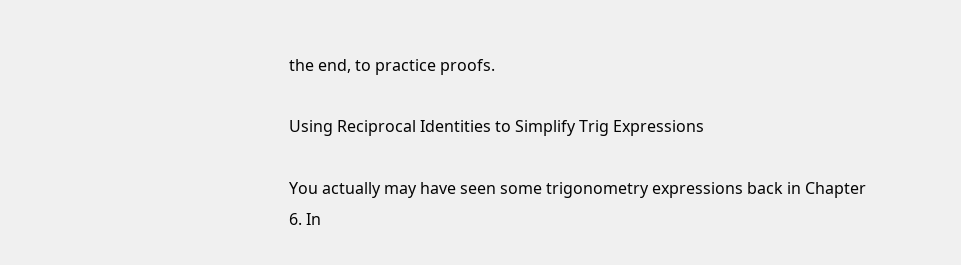the end, to practice proofs.

Using Reciprocal Identities to Simplify Trig Expressions

You actually may have seen some trigonometry expressions back in Chapter 6. In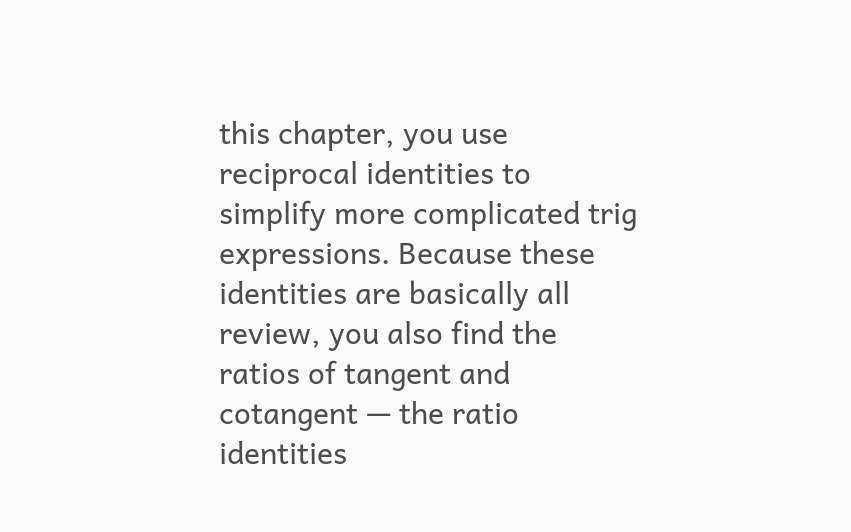this chapter, you use reciprocal identities to simplify more complicated trig expressions. Because these identities are basically all review, you also find the ratios of tangent and cotangent — the ratio identities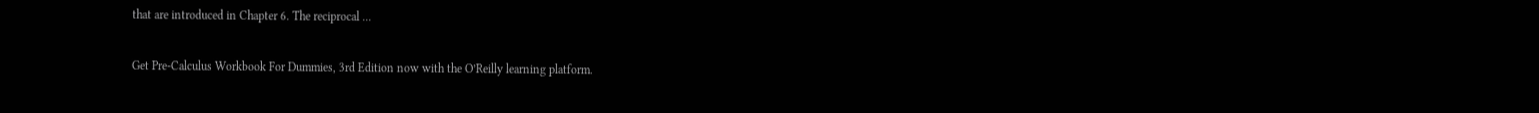that are introduced in Chapter 6. The reciprocal ...

Get Pre-Calculus Workbook For Dummies, 3rd Edition now with the O’Reilly learning platform.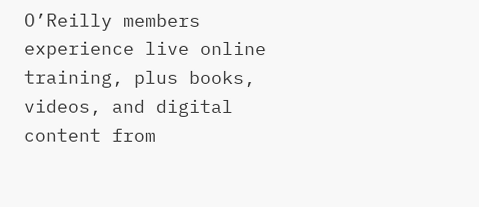O’Reilly members experience live online training, plus books, videos, and digital content from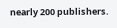nearly 200 publishers.